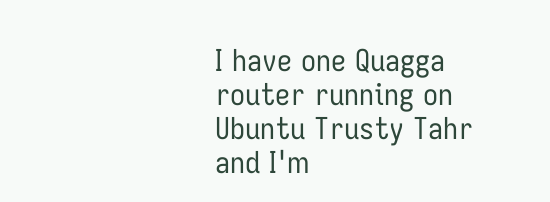I have one Quagga router running on Ubuntu Trusty Tahr and I'm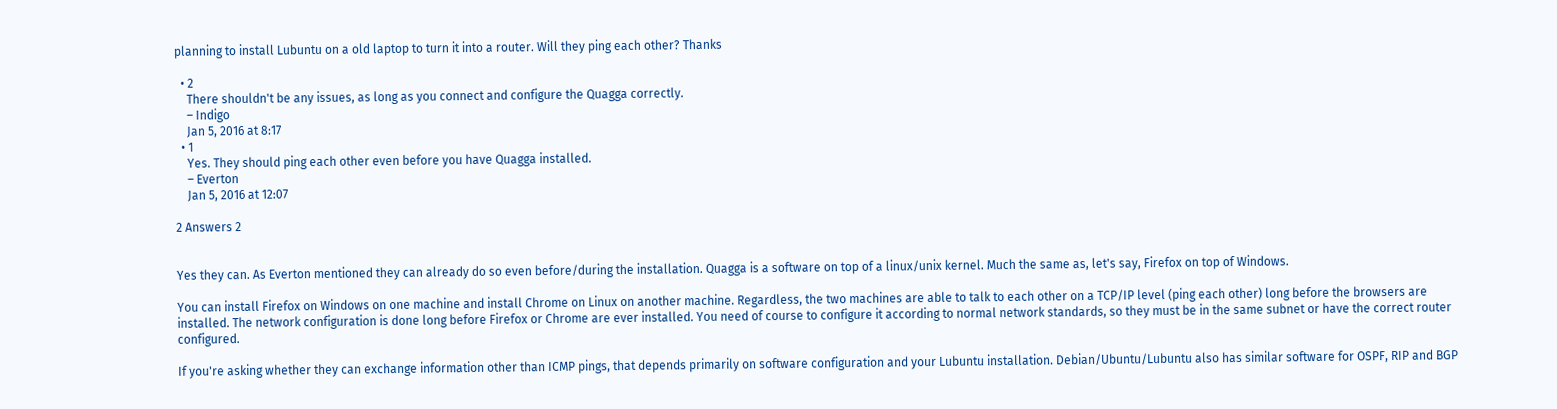planning to install Lubuntu on a old laptop to turn it into a router. Will they ping each other? Thanks

  • 2
    There shouldn't be any issues, as long as you connect and configure the Quagga correctly.
    – Indigo
    Jan 5, 2016 at 8:17
  • 1
    Yes. They should ping each other even before you have Quagga installed.
    – Everton
    Jan 5, 2016 at 12:07

2 Answers 2


Yes they can. As Everton mentioned they can already do so even before/during the installation. Quagga is a software on top of a linux/unix kernel. Much the same as, let's say, Firefox on top of Windows.

You can install Firefox on Windows on one machine and install Chrome on Linux on another machine. Regardless, the two machines are able to talk to each other on a TCP/IP level (ping each other) long before the browsers are installed. The network configuration is done long before Firefox or Chrome are ever installed. You need of course to configure it according to normal network standards, so they must be in the same subnet or have the correct router configured.

If you're asking whether they can exchange information other than ICMP pings, that depends primarily on software configuration and your Lubuntu installation. Debian/Ubuntu/Lubuntu also has similar software for OSPF, RIP and BGP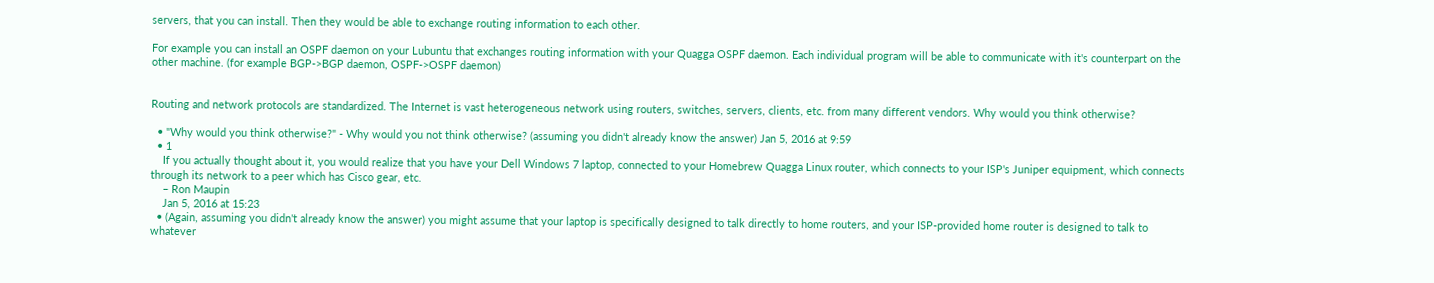servers, that you can install. Then they would be able to exchange routing information to each other.

For example you can install an OSPF daemon on your Lubuntu that exchanges routing information with your Quagga OSPF daemon. Each individual program will be able to communicate with it's counterpart on the other machine. (for example BGP->BGP daemon, OSPF->OSPF daemon)


Routing and network protocols are standardized. The Internet is vast heterogeneous network using routers, switches, servers, clients, etc. from many different vendors. Why would you think otherwise?

  • "Why would you think otherwise?" - Why would you not think otherwise? (assuming you didn't already know the answer) Jan 5, 2016 at 9:59
  • 1
    If you actually thought about it, you would realize that you have your Dell Windows 7 laptop, connected to your Homebrew Quagga Linux router, which connects to your ISP's Juniper equipment, which connects through its network to a peer which has Cisco gear, etc.
    – Ron Maupin
    Jan 5, 2016 at 15:23
  • (Again, assuming you didn't already know the answer) you might assume that your laptop is specifically designed to talk directly to home routers, and your ISP-provided home router is designed to talk to whatever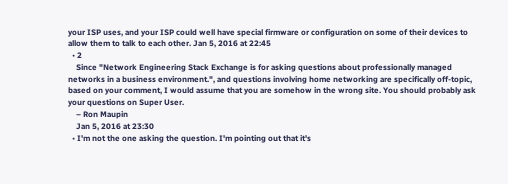your ISP uses, and your ISP could well have special firmware or configuration on some of their devices to allow them to talk to each other. Jan 5, 2016 at 22:45
  • 2
    Since "Network Engineering Stack Exchange is for asking questions about professionally managed networks in a business environment.", and questions involving home networking are specifically off-topic, based on your comment, I would assume that you are somehow in the wrong site. You should probably ask your questions on Super User.
    – Ron Maupin
    Jan 5, 2016 at 23:30
  • I'm not the one asking the question. I'm pointing out that it's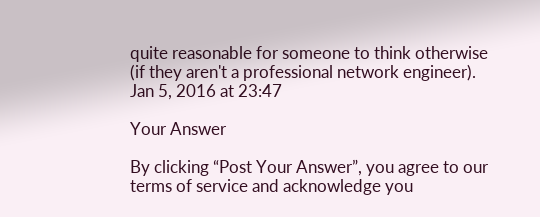quite reasonable for someone to think otherwise (if they aren't a professional network engineer). Jan 5, 2016 at 23:47

Your Answer

By clicking “Post Your Answer”, you agree to our terms of service and acknowledge you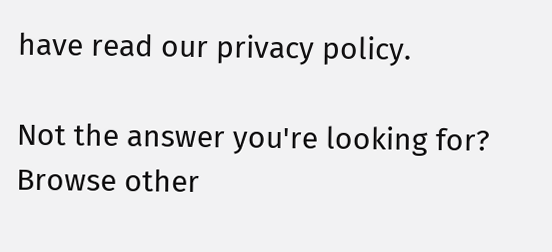have read our privacy policy.

Not the answer you're looking for? Browse other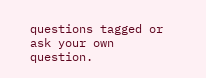questions tagged or ask your own question.